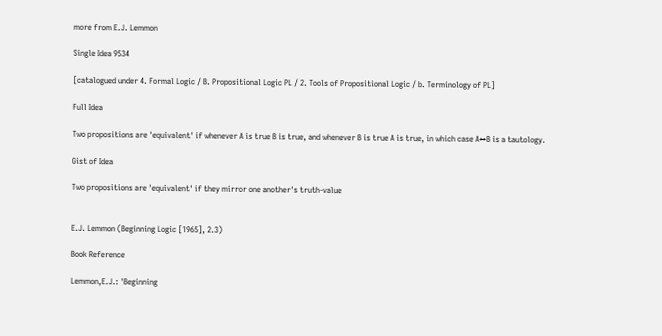more from E.J. Lemmon

Single Idea 9534

[catalogued under 4. Formal Logic / B. Propositional Logic PL / 2. Tools of Propositional Logic / b. Terminology of PL]

Full Idea

Two propositions are 'equivalent' if whenever A is true B is true, and whenever B is true A is true, in which case A↔B is a tautology.

Gist of Idea

Two propositions are 'equivalent' if they mirror one another's truth-value


E.J. Lemmon (Beginning Logic [1965], 2.3)

Book Reference

Lemmon,E.J.: 'Beginning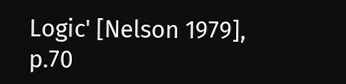Logic' [Nelson 1979], p.70